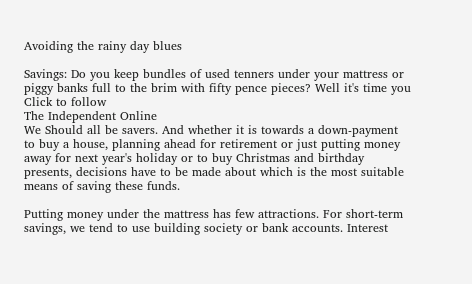Avoiding the rainy day blues

Savings: Do you keep bundles of used tenners under your mattress or piggy banks full to the brim with fifty pence pieces? Well it's time you
Click to follow
The Independent Online
We Should all be savers. And whether it is towards a down-payment to buy a house, planning ahead for retirement or just putting money away for next year's holiday or to buy Christmas and birthday presents, decisions have to be made about which is the most suitable means of saving these funds.

Putting money under the mattress has few attractions. For short-term savings, we tend to use building society or bank accounts. Interest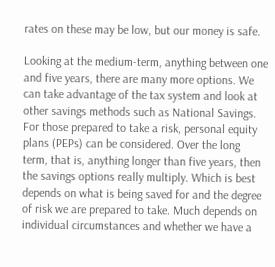rates on these may be low, but our money is safe.

Looking at the medium-term, anything between one and five years, there are many more options. We can take advantage of the tax system and look at other savings methods such as National Savings. For those prepared to take a risk, personal equity plans (PEPs) can be considered. Over the long term, that is, anything longer than five years, then the savings options really multiply. Which is best depends on what is being saved for and the degree of risk we are prepared to take. Much depends on individual circumstances and whether we have a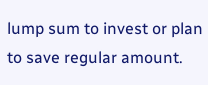lump sum to invest or plan to save regular amount.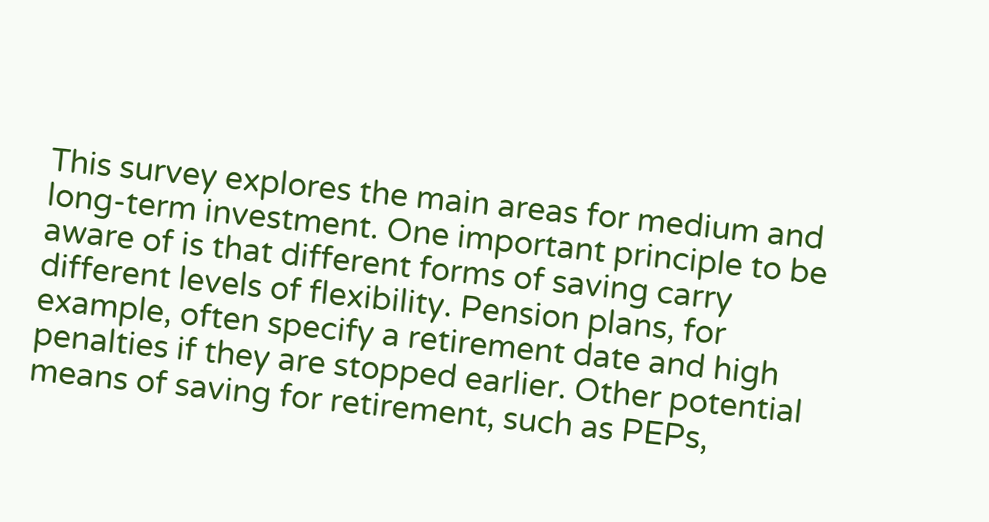This survey explores the main areas for medium and long-term investment. One important principle to be aware of is that different forms of saving carry different levels of flexibility. Pension plans, for example, often specify a retirement date and high penalties if they are stopped earlier. Other potential means of saving for retirement, such as PEPs,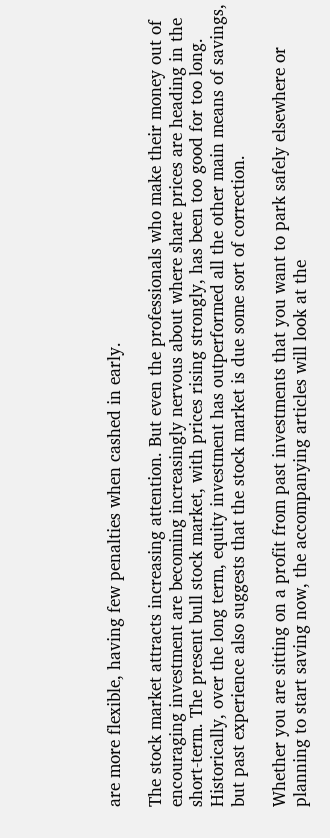are more flexible, having few penalties when cashed in early.

The stock market attracts increasing attention. But even the professionals who make their money out of encouraging investment are becoming increasingly nervous about where share prices are heading in the short-term. The present bull stock market, with prices rising strongly, has been too good for too long. Historically, over the long term, equity investment has outperformed all the other main means of savings, but past experience also suggests that the stock market is due some sort of correction.

Whether you are sitting on a profit from past investments that you want to park safely elsewhere or planning to start saving now, the accompanying articles will look at the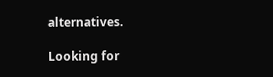alternatives.

Looking for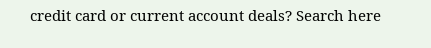credit card or current account deals? Search here